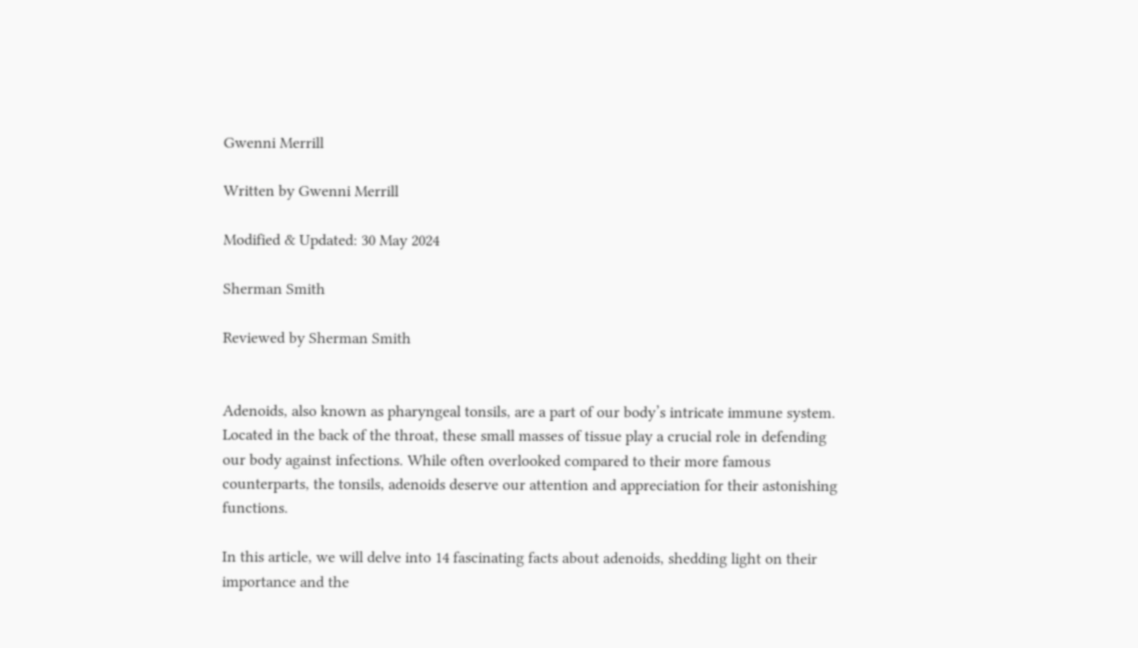Gwenni Merrill

Written by Gwenni Merrill

Modified & Updated: 30 May 2024

Sherman Smith

Reviewed by Sherman Smith


Adenoids, also known as pharyngeal tonsils, are a part of our body’s intricate immune system. Located in the back of the throat, these small masses of tissue play a crucial role in defending our body against infections. While often overlooked compared to their more famous counterparts, the tonsils, adenoids deserve our attention and appreciation for their astonishing functions.

In this article, we will delve into 14 fascinating facts about adenoids, shedding light on their importance and the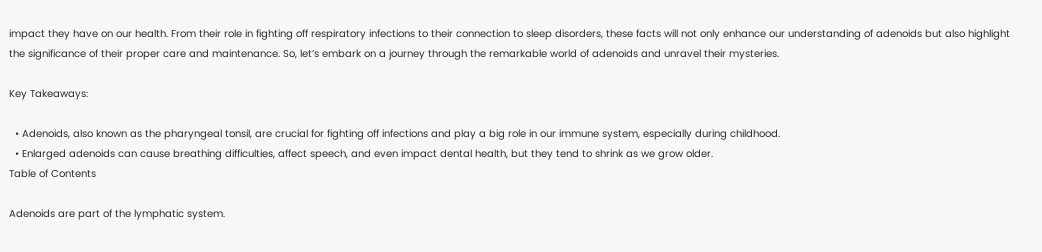impact they have on our health. From their role in fighting off respiratory infections to their connection to sleep disorders, these facts will not only enhance our understanding of adenoids but also highlight the significance of their proper care and maintenance. So, let’s embark on a journey through the remarkable world of adenoids and unravel their mysteries.

Key Takeaways:

  • Adenoids, also known as the pharyngeal tonsil, are crucial for fighting off infections and play a big role in our immune system, especially during childhood.
  • Enlarged adenoids can cause breathing difficulties, affect speech, and even impact dental health, but they tend to shrink as we grow older.
Table of Contents

Adenoids are part of the lymphatic system.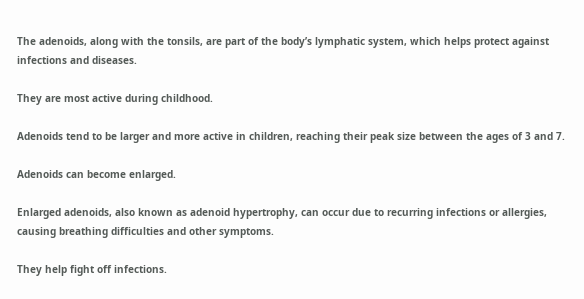The adenoids, along with the tonsils, are part of the body’s lymphatic system, which helps protect against infections and diseases.

They are most active during childhood.

Adenoids tend to be larger and more active in children, reaching their peak size between the ages of 3 and 7.

Adenoids can become enlarged.

Enlarged adenoids, also known as adenoid hypertrophy, can occur due to recurring infections or allergies, causing breathing difficulties and other symptoms.

They help fight off infections.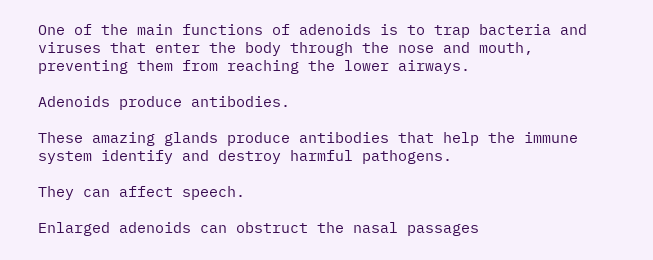One of the main functions of adenoids is to trap bacteria and viruses that enter the body through the nose and mouth, preventing them from reaching the lower airways.

Adenoids produce antibodies.

These amazing glands produce antibodies that help the immune system identify and destroy harmful pathogens.

They can affect speech.

Enlarged adenoids can obstruct the nasal passages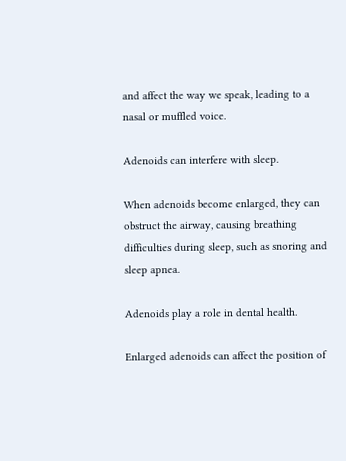and affect the way we speak, leading to a nasal or muffled voice.

Adenoids can interfere with sleep.

When adenoids become enlarged, they can obstruct the airway, causing breathing difficulties during sleep, such as snoring and sleep apnea.

Adenoids play a role in dental health.

Enlarged adenoids can affect the position of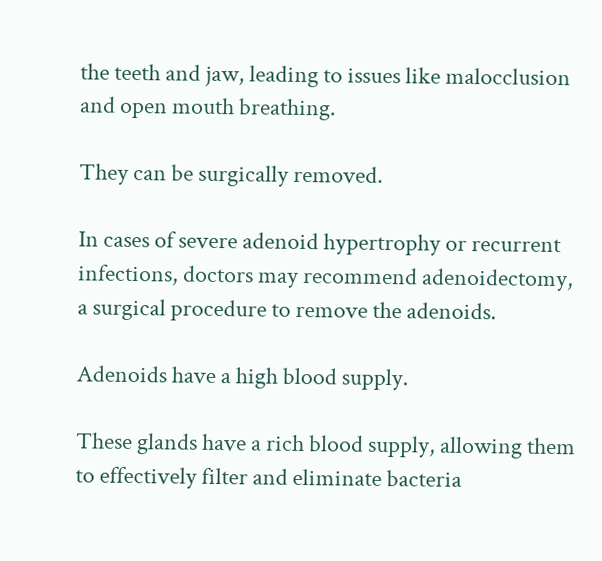the teeth and jaw, leading to issues like malocclusion and open mouth breathing.

They can be surgically removed.

In cases of severe adenoid hypertrophy or recurrent infections, doctors may recommend adenoidectomy, a surgical procedure to remove the adenoids.

Adenoids have a high blood supply.

These glands have a rich blood supply, allowing them to effectively filter and eliminate bacteria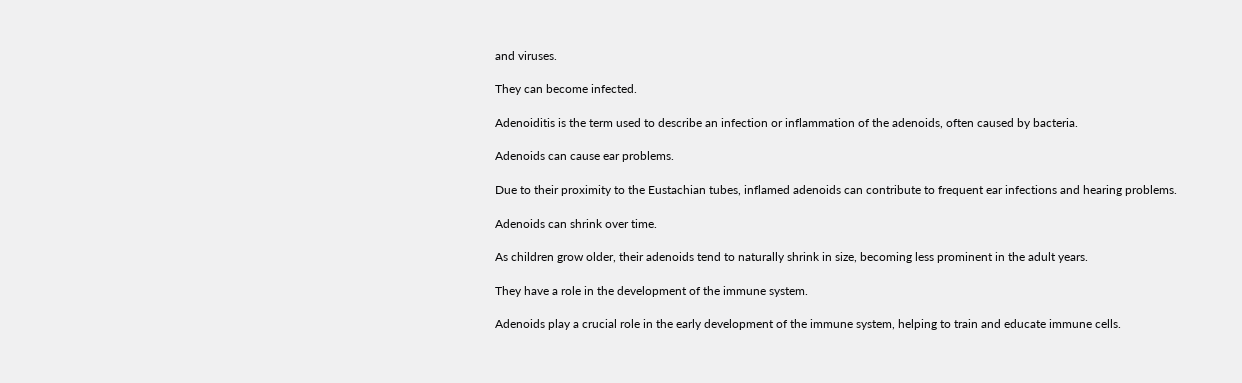and viruses.

They can become infected.

Adenoiditis is the term used to describe an infection or inflammation of the adenoids, often caused by bacteria.

Adenoids can cause ear problems.

Due to their proximity to the Eustachian tubes, inflamed adenoids can contribute to frequent ear infections and hearing problems.

Adenoids can shrink over time.

As children grow older, their adenoids tend to naturally shrink in size, becoming less prominent in the adult years.

They have a role in the development of the immune system.

Adenoids play a crucial role in the early development of the immune system, helping to train and educate immune cells.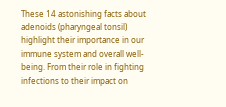These 14 astonishing facts about adenoids (pharyngeal tonsil) highlight their importance in our immune system and overall well-being. From their role in fighting infections to their impact on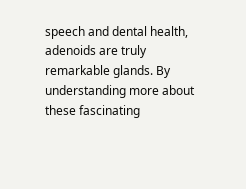speech and dental health, adenoids are truly remarkable glands. By understanding more about these fascinating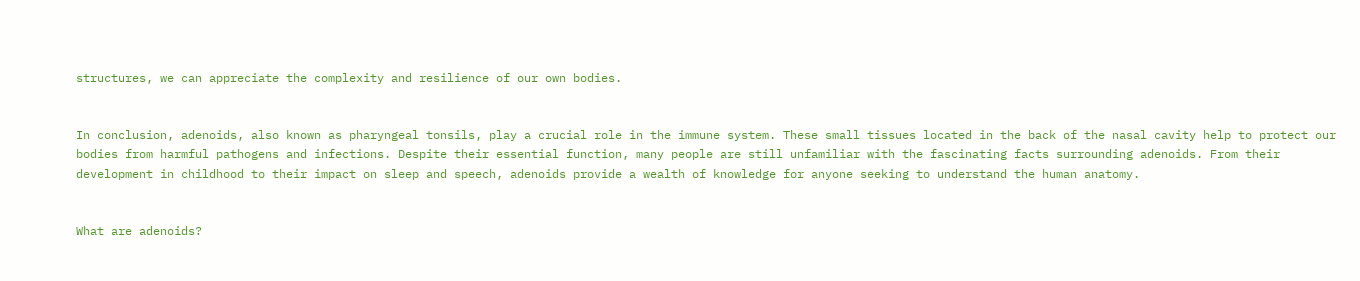structures, we can appreciate the complexity and resilience of our own bodies.


In conclusion, adenoids, also known as pharyngeal tonsils, play a crucial role in the immune system. These small tissues located in the back of the nasal cavity help to protect our bodies from harmful pathogens and infections. Despite their essential function, many people are still unfamiliar with the fascinating facts surrounding adenoids. From their development in childhood to their impact on sleep and speech, adenoids provide a wealth of knowledge for anyone seeking to understand the human anatomy.


What are adenoids?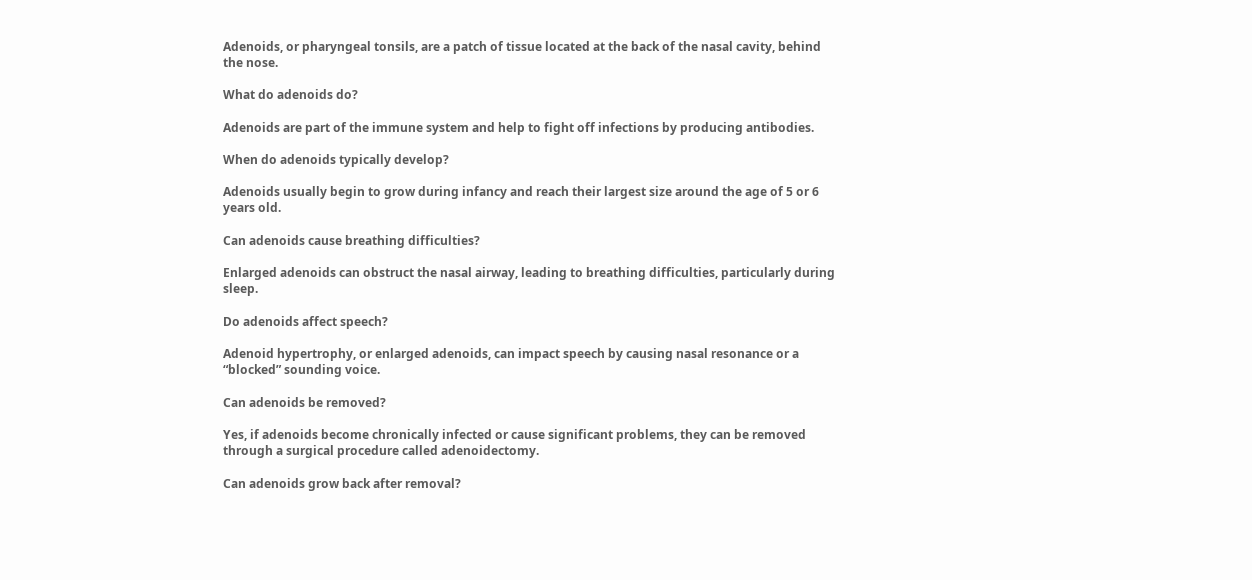Adenoids, or pharyngeal tonsils, are a patch of tissue located at the back of the nasal cavity, behind the nose.

What do adenoids do?

Adenoids are part of the immune system and help to fight off infections by producing antibodies.

When do adenoids typically develop?

Adenoids usually begin to grow during infancy and reach their largest size around the age of 5 or 6 years old.

Can adenoids cause breathing difficulties?

Enlarged adenoids can obstruct the nasal airway, leading to breathing difficulties, particularly during sleep.

Do adenoids affect speech?

Adenoid hypertrophy, or enlarged adenoids, can impact speech by causing nasal resonance or a “blocked” sounding voice.

Can adenoids be removed?

Yes, if adenoids become chronically infected or cause significant problems, they can be removed through a surgical procedure called adenoidectomy.

Can adenoids grow back after removal?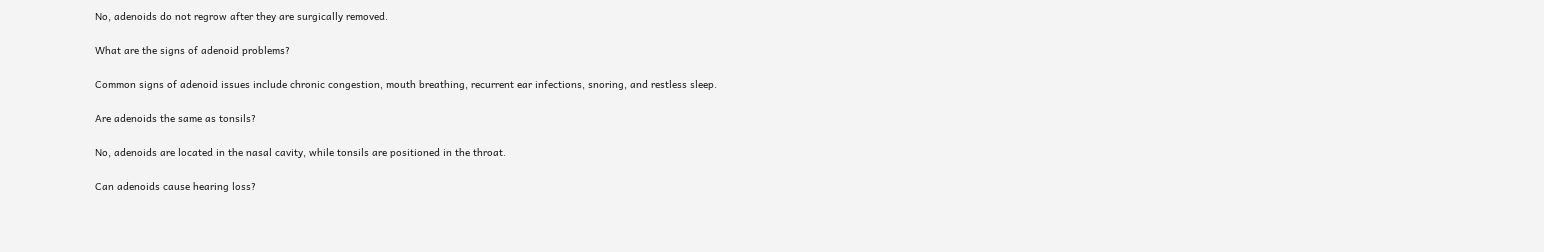No, adenoids do not regrow after they are surgically removed.

What are the signs of adenoid problems?

Common signs of adenoid issues include chronic congestion, mouth breathing, recurrent ear infections, snoring, and restless sleep.

Are adenoids the same as tonsils?

No, adenoids are located in the nasal cavity, while tonsils are positioned in the throat.

Can adenoids cause hearing loss?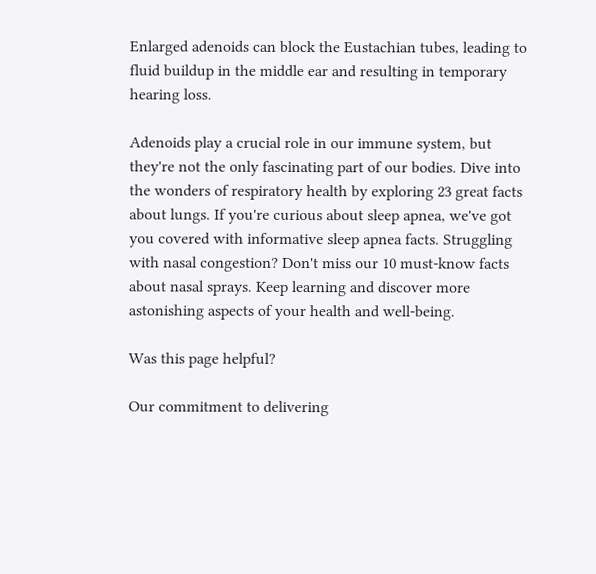Enlarged adenoids can block the Eustachian tubes, leading to fluid buildup in the middle ear and resulting in temporary hearing loss.

Adenoids play a crucial role in our immune system, but they're not the only fascinating part of our bodies. Dive into the wonders of respiratory health by exploring 23 great facts about lungs. If you're curious about sleep apnea, we've got you covered with informative sleep apnea facts. Struggling with nasal congestion? Don't miss our 10 must-know facts about nasal sprays. Keep learning and discover more astonishing aspects of your health and well-being.

Was this page helpful?

Our commitment to delivering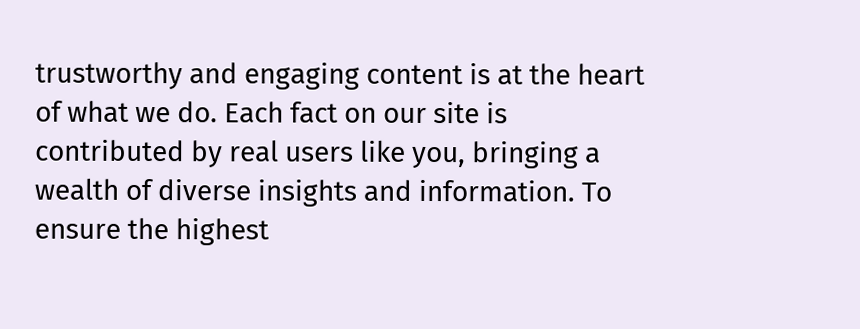trustworthy and engaging content is at the heart of what we do. Each fact on our site is contributed by real users like you, bringing a wealth of diverse insights and information. To ensure the highest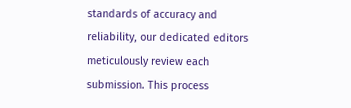standards of accuracy and reliability, our dedicated editors meticulously review each submission. This process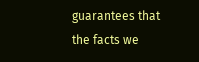guarantees that the facts we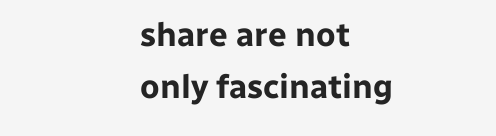share are not only fascinating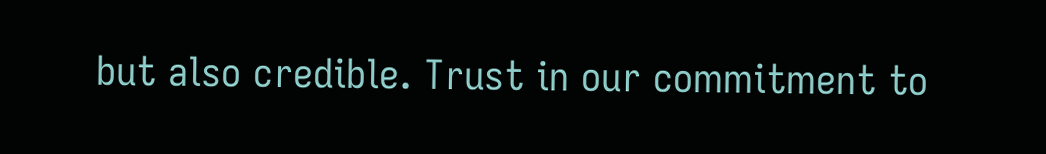but also credible. Trust in our commitment to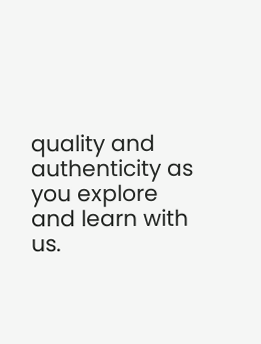quality and authenticity as you explore and learn with us.